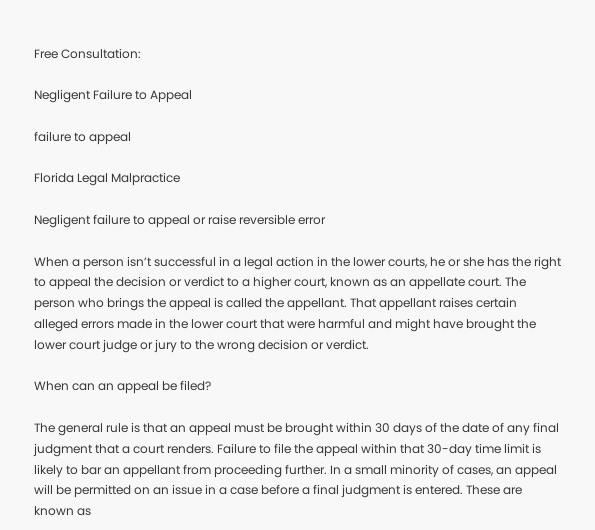Free Consultation:

Negligent Failure to Appeal

failure to appeal

Florida Legal Malpractice

Negligent failure to appeal or raise reversible error

When a person isn’t successful in a legal action in the lower courts, he or she has the right to appeal the decision or verdict to a higher court, known as an appellate court. The person who brings the appeal is called the appellant. That appellant raises certain alleged errors made in the lower court that were harmful and might have brought the lower court judge or jury to the wrong decision or verdict.

When can an appeal be filed?

The general rule is that an appeal must be brought within 30 days of the date of any final judgment that a court renders. Failure to file the appeal within that 30-day time limit is likely to bar an appellant from proceeding further. In a small minority of cases, an appeal will be permitted on an issue in a case before a final judgment is entered. These are known as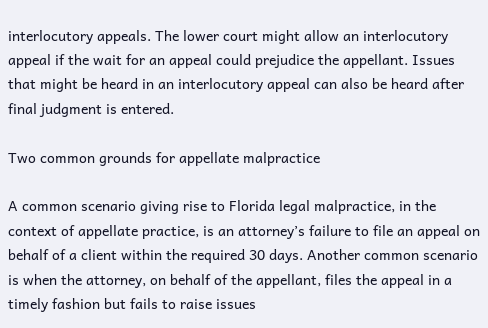interlocutory appeals. The lower court might allow an interlocutory appeal if the wait for an appeal could prejudice the appellant. Issues that might be heard in an interlocutory appeal can also be heard after final judgment is entered.

Two common grounds for appellate malpractice

A common scenario giving rise to Florida legal malpractice, in the context of appellate practice, is an attorney’s failure to file an appeal on behalf of a client within the required 30 days. Another common scenario is when the attorney, on behalf of the appellant, files the appeal in a timely fashion but fails to raise issues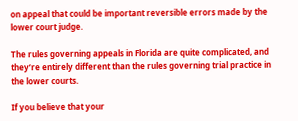on appeal that could be important reversible errors made by the lower court judge.

The rules governing appeals in Florida are quite complicated, and they’re entirely different than the rules governing trial practice in the lower courts.

If you believe that your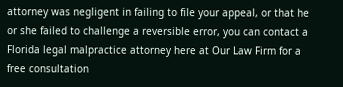attorney was negligent in failing to file your appeal, or that he or she failed to challenge a reversible error, you can contact a Florida legal malpractice attorney here at Our Law Firm for a free consultation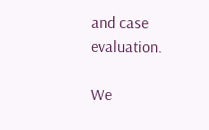and case evaluation.

We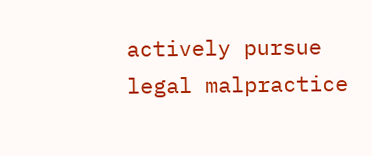actively pursue legal malpractice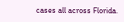cases all across Florida.